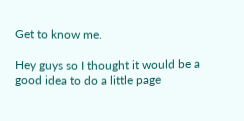Get to know me.

Hey guys so I thought it would be a good idea to do a little page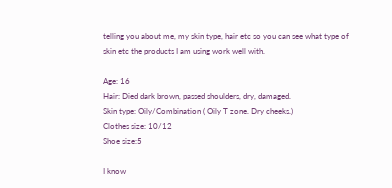telling you about me, my skin type, hair etc so you can see what type of skin etc the products I am using work well with.

Age: 16
Hair: Died dark brown, passed shoulders, dry, damaged.
Skin type: Oily/Combination ( Oily T zone. Dry cheeks.)
Clothes size: 10/12
Shoe size:5

I know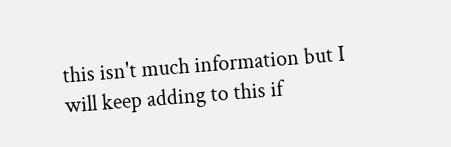this isn't much information but I will keep adding to this if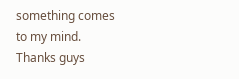something comes to my mind.
Thanks guys